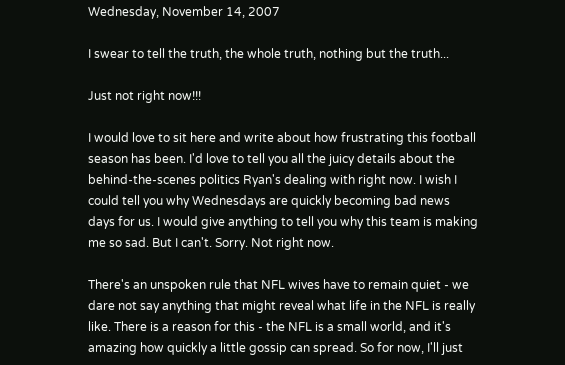Wednesday, November 14, 2007

I swear to tell the truth, the whole truth, nothing but the truth...

Just not right now!!!

I would love to sit here and write about how frustrating this football season has been. I'd love to tell you all the juicy details about the behind-the-scenes politics Ryan's dealing with right now. I wish I could tell you why Wednesdays are quickly becoming bad news days for us. I would give anything to tell you why this team is making me so sad. But I can't. Sorry. Not right now.

There's an unspoken rule that NFL wives have to remain quiet - we dare not say anything that might reveal what life in the NFL is really like. There is a reason for this - the NFL is a small world, and it's amazing how quickly a little gossip can spread. So for now, I'll just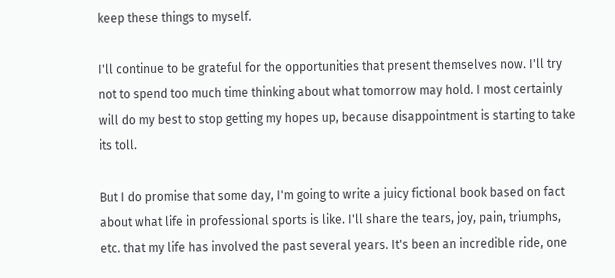keep these things to myself.

I'll continue to be grateful for the opportunities that present themselves now. I'll try not to spend too much time thinking about what tomorrow may hold. I most certainly will do my best to stop getting my hopes up, because disappointment is starting to take its toll.

But I do promise that some day, I'm going to write a juicy fictional book based on fact about what life in professional sports is like. I'll share the tears, joy, pain, triumphs, etc. that my life has involved the past several years. It's been an incredible ride, one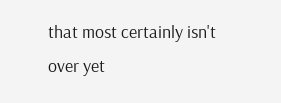that most certainly isn't over yet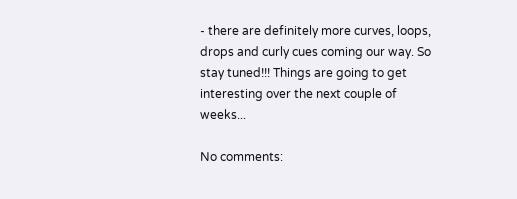- there are definitely more curves, loops, drops and curly cues coming our way. So stay tuned!!! Things are going to get interesting over the next couple of weeks...

No comments: